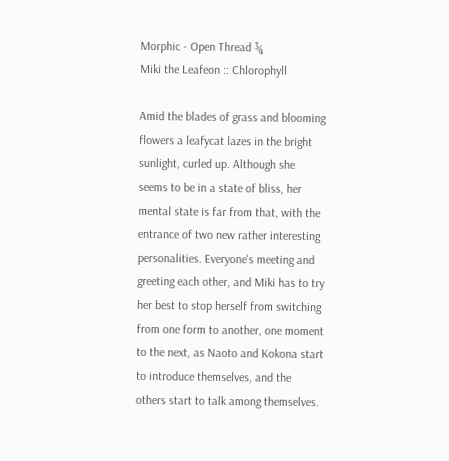Morphic - Open Thread ¾
Miki the Leafeon :: Chlorophyll

Amid the blades of grass and blooming flowers a leafycat lazes in the bright sunlight, curled up. Although she seems to be in a state of bliss, her mental state is far from that, with the entrance of two new rather interesting personalities. Everyone's meeting and greeting each other, and Miki has to try her best to stop herself from switching from one form to another, one moment to the next, as Naoto and Kokona start to introduce themselves, and the others start to talk among themselves.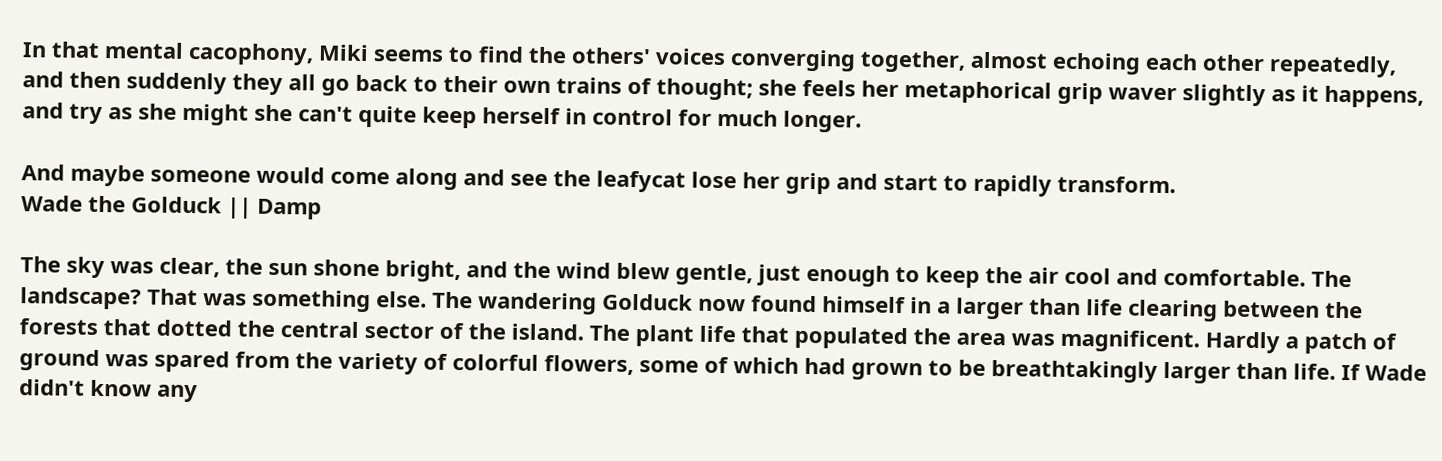In that mental cacophony, Miki seems to find the others' voices converging together, almost echoing each other repeatedly, and then suddenly they all go back to their own trains of thought; she feels her metaphorical grip waver slightly as it happens, and try as she might she can't quite keep herself in control for much longer.

And maybe someone would come along and see the leafycat lose her grip and start to rapidly transform.
Wade the Golduck || Damp

The sky was clear, the sun shone bright, and the wind blew gentle, just enough to keep the air cool and comfortable. The landscape? That was something else. The wandering Golduck now found himself in a larger than life clearing between the forests that dotted the central sector of the island. The plant life that populated the area was magnificent. Hardly a patch of ground was spared from the variety of colorful flowers, some of which had grown to be breathtakingly larger than life. If Wade didn't know any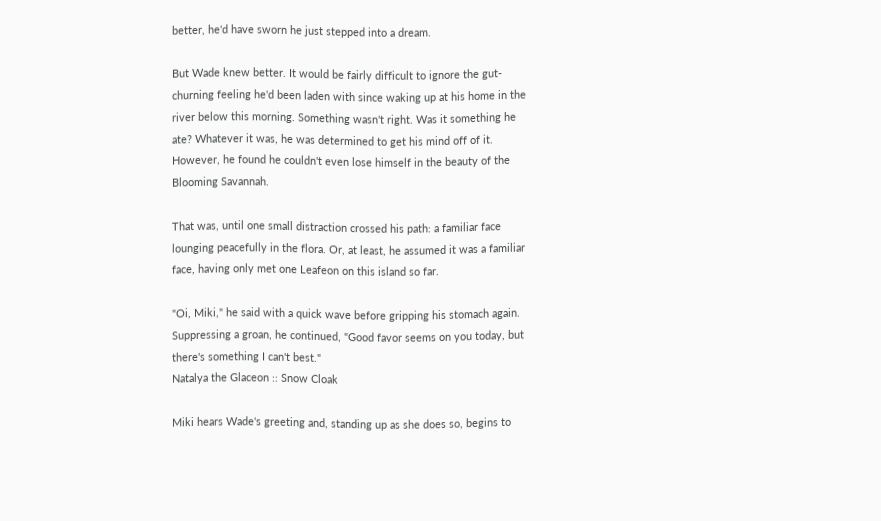better, he'd have sworn he just stepped into a dream.

But Wade knew better. It would be fairly difficult to ignore the gut-churning feeling he'd been laden with since waking up at his home in the river below this morning. Something wasn't right. Was it something he ate? Whatever it was, he was determined to get his mind off of it. However, he found he couldn't even lose himself in the beauty of the Blooming Savannah.

That was, until one small distraction crossed his path: a familiar face lounging peacefully in the flora. Or, at least, he assumed it was a familiar face, having only met one Leafeon on this island so far.

"Oi, Miki," he said with a quick wave before gripping his stomach again. Suppressing a groan, he continued, "Good favor seems on you today, but there's something I can't best."
Natalya the Glaceon :: Snow Cloak

Miki hears Wade's greeting and, standing up as she does so, begins to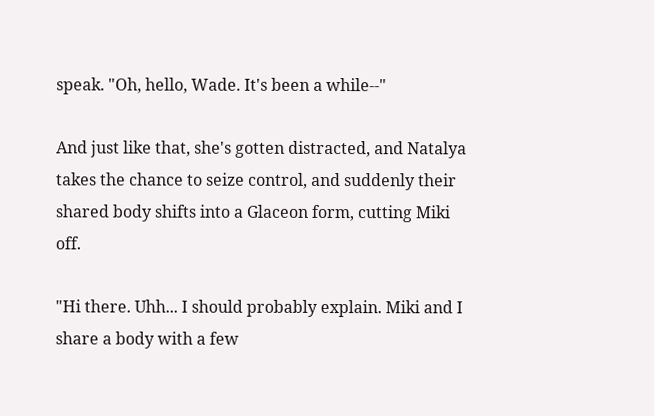speak. "Oh, hello, Wade. It's been a while--"

And just like that, she's gotten distracted, and Natalya takes the chance to seize control, and suddenly their shared body shifts into a Glaceon form, cutting Miki off.

"Hi there. Uhh... I should probably explain. Miki and I share a body with a few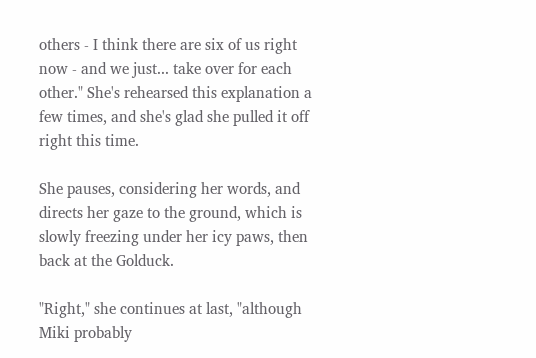others - I think there are six of us right now - and we just... take over for each other." She's rehearsed this explanation a few times, and she's glad she pulled it off right this time.

She pauses, considering her words, and directs her gaze to the ground, which is slowly freezing under her icy paws, then back at the Golduck.

"Right," she continues at last, "although Miki probably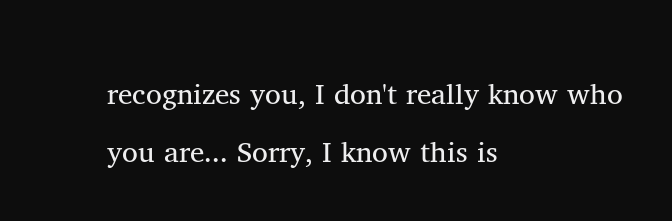recognizes you, I don't really know who you are... Sorry, I know this is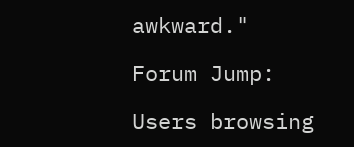awkward."

Forum Jump:

Users browsing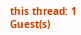this thread: 1 Guest(s)